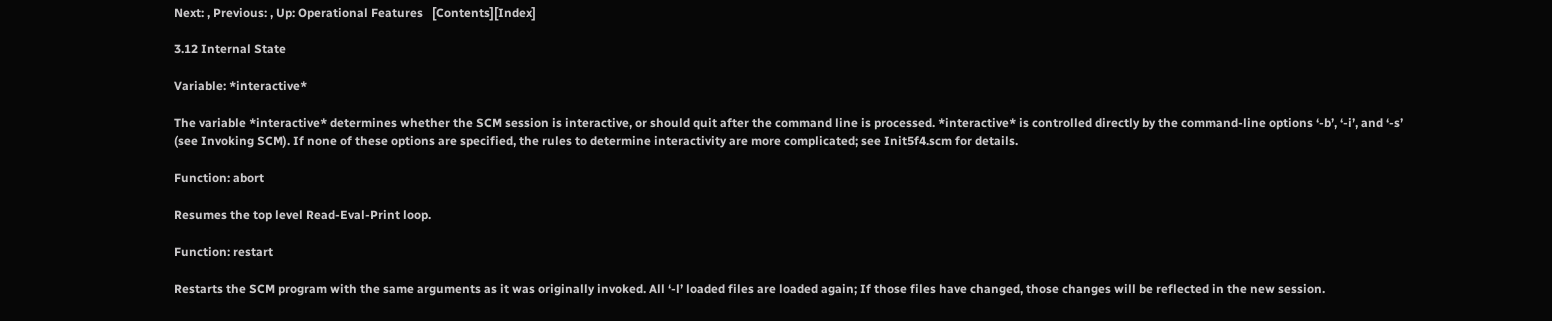Next: , Previous: , Up: Operational Features   [Contents][Index]

3.12 Internal State

Variable: *interactive*

The variable *interactive* determines whether the SCM session is interactive, or should quit after the command line is processed. *interactive* is controlled directly by the command-line options ‘-b’, ‘-i’, and ‘-s’ (see Invoking SCM). If none of these options are specified, the rules to determine interactivity are more complicated; see Init5f4.scm for details.

Function: abort

Resumes the top level Read-Eval-Print loop.

Function: restart

Restarts the SCM program with the same arguments as it was originally invoked. All ‘-l’ loaded files are loaded again; If those files have changed, those changes will be reflected in the new session.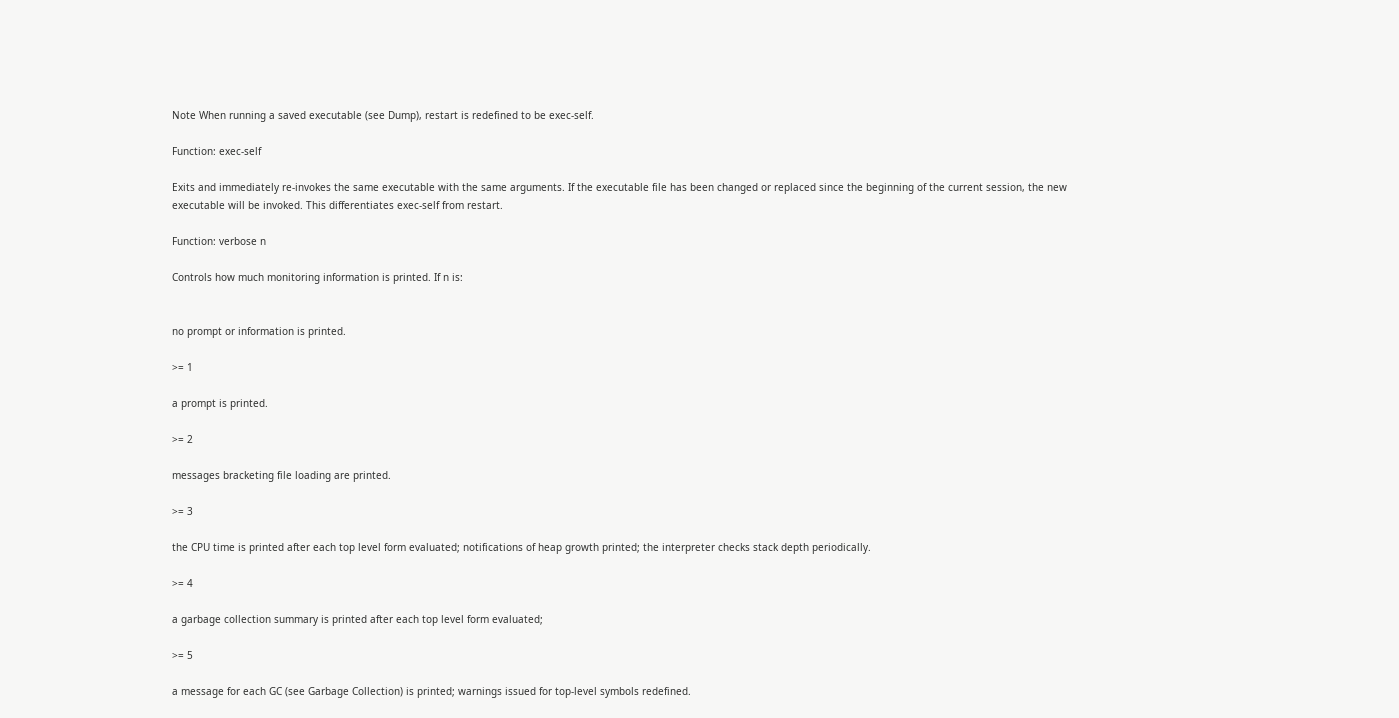Note When running a saved executable (see Dump), restart is redefined to be exec-self.

Function: exec-self

Exits and immediately re-invokes the same executable with the same arguments. If the executable file has been changed or replaced since the beginning of the current session, the new executable will be invoked. This differentiates exec-self from restart.

Function: verbose n

Controls how much monitoring information is printed. If n is:


no prompt or information is printed.

>= 1

a prompt is printed.

>= 2

messages bracketing file loading are printed.

>= 3

the CPU time is printed after each top level form evaluated; notifications of heap growth printed; the interpreter checks stack depth periodically.

>= 4

a garbage collection summary is printed after each top level form evaluated;

>= 5

a message for each GC (see Garbage Collection) is printed; warnings issued for top-level symbols redefined.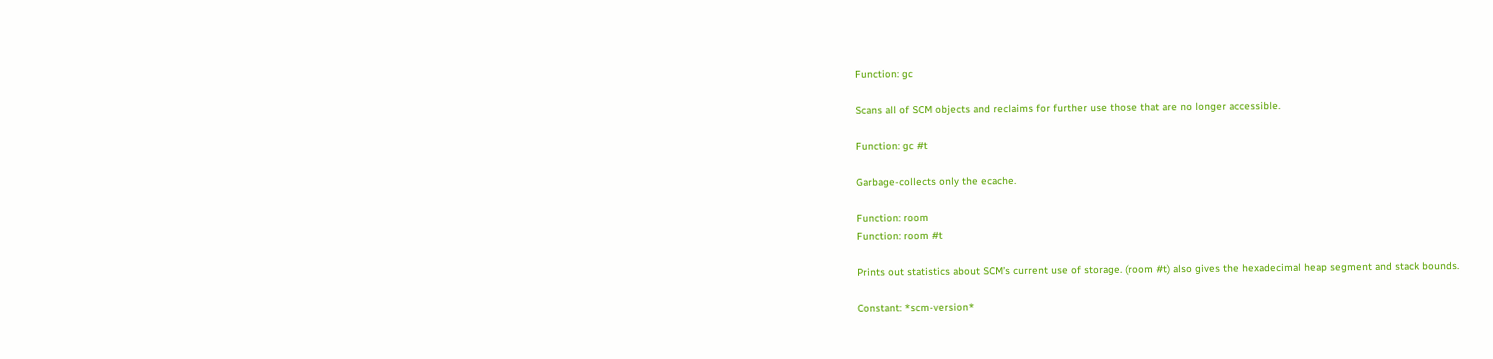Function: gc

Scans all of SCM objects and reclaims for further use those that are no longer accessible.

Function: gc #t

Garbage-collects only the ecache.

Function: room
Function: room #t

Prints out statistics about SCM’s current use of storage. (room #t) also gives the hexadecimal heap segment and stack bounds.

Constant: *scm-version*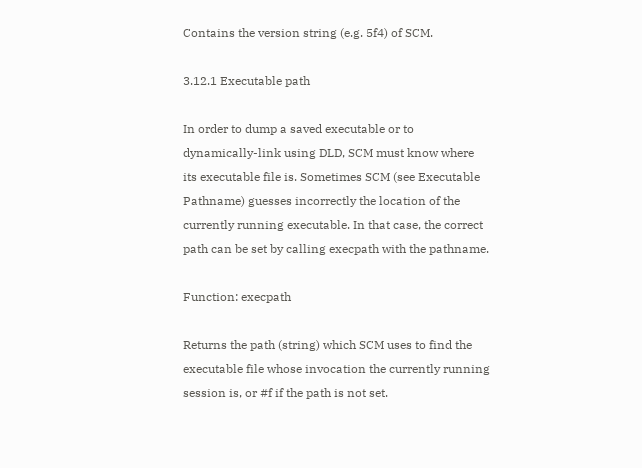Contains the version string (e.g. 5f4) of SCM.

3.12.1 Executable path

In order to dump a saved executable or to dynamically-link using DLD, SCM must know where its executable file is. Sometimes SCM (see Executable Pathname) guesses incorrectly the location of the currently running executable. In that case, the correct path can be set by calling execpath with the pathname.

Function: execpath

Returns the path (string) which SCM uses to find the executable file whose invocation the currently running session is, or #f if the path is not set.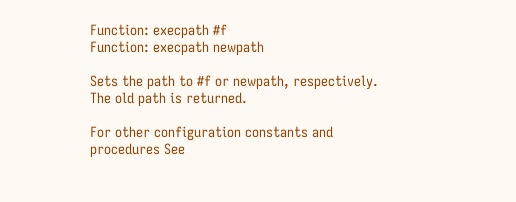Function: execpath #f
Function: execpath newpath

Sets the path to #f or newpath, respectively. The old path is returned.

For other configuration constants and procedures See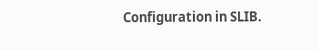Configuration in SLIB.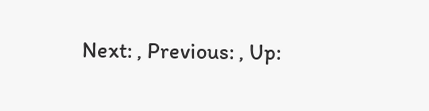Next: , Previous: , Up: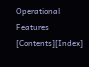Operational Features   [Contents][Index]